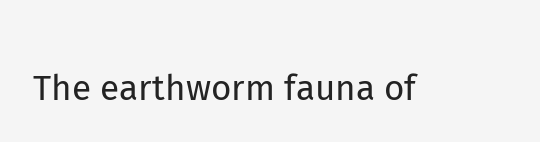The earthworm fauna of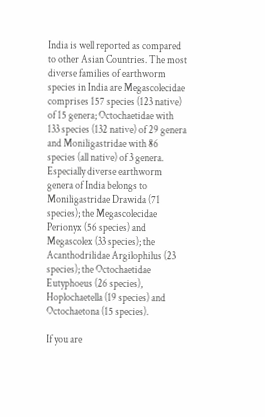India is well reported as compared to other Asian Countries. The most diverse families of earthworm species in India are Megascolecidae comprises 157 species (123 native) of 15 genera; Octochaetidae with 133 species (132 native) of 29 genera and Moniligastridae with 86 species (all native) of 3 genera. Especially diverse earthworm genera of India belongs to Moniligastridae Drawida (71 species); the Megascolecidae Perionyx (56 species) and Megascolex (33 species); the Acanthodrilidae Argilophilus (23 species); the Octochaetidae Eutyphoeus (26 species), Hoplochaetella (19 species) and Octochaetona (15 species).

If you are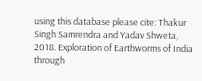using this database please cite: Thakur Singh Samrendra and Yadav Shweta, 2018. Exploration of Earthworms of India through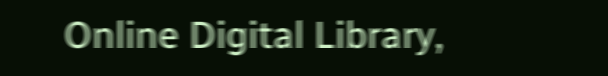Online Digital Library,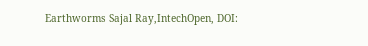Earthworms Sajal Ray,IntechOpen, DOI: